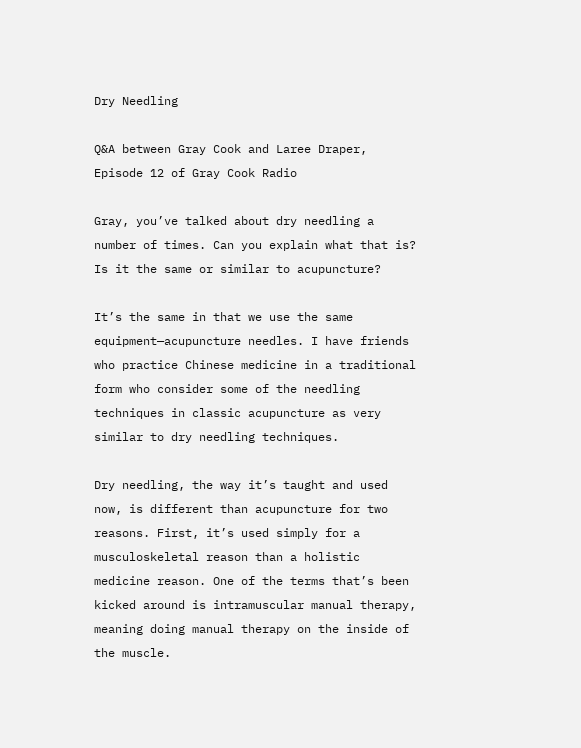Dry Needling

Q&A between Gray Cook and Laree Draper, Episode 12 of Gray Cook Radio

Gray, you’ve talked about dry needling a number of times. Can you explain what that is? Is it the same or similar to acupuncture?

It’s the same in that we use the same equipment—acupuncture needles. I have friends who practice Chinese medicine in a traditional form who consider some of the needling techniques in classic acupuncture as very similar to dry needling techniques.

Dry needling, the way it’s taught and used now, is different than acupuncture for two reasons. First, it’s used simply for a musculoskeletal reason than a holistic medicine reason. One of the terms that’s been kicked around is intramuscular manual therapy, meaning doing manual therapy on the inside of the muscle.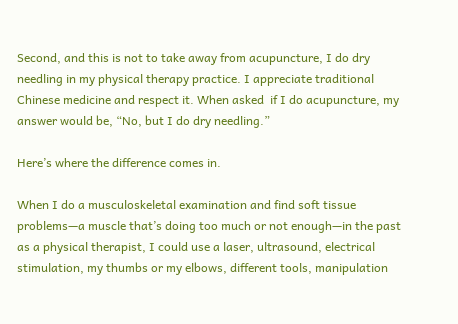Second, and this is not to take away from acupuncture, I do dry needling in my physical therapy practice. I appreciate traditional Chinese medicine and respect it. When asked  if I do acupuncture, my answer would be, “No, but I do dry needling.”

Here’s where the difference comes in.

When I do a musculoskeletal examination and find soft tissue problems—a muscle that’s doing too much or not enough—in the past as a physical therapist, I could use a laser, ultrasound, electrical stimulation, my thumbs or my elbows, different tools, manipulation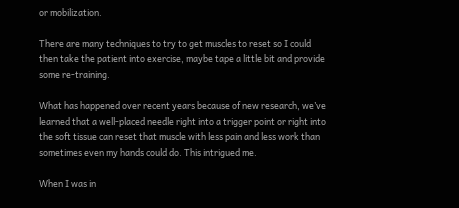or mobilization.

There are many techniques to try to get muscles to reset so I could then take the patient into exercise, maybe tape a little bit and provide some re-training.

What has happened over recent years because of new research, we’ve learned that a well-placed needle right into a trigger point or right into the soft tissue can reset that muscle with less pain and less work than sometimes even my hands could do. This intrigued me.

When I was in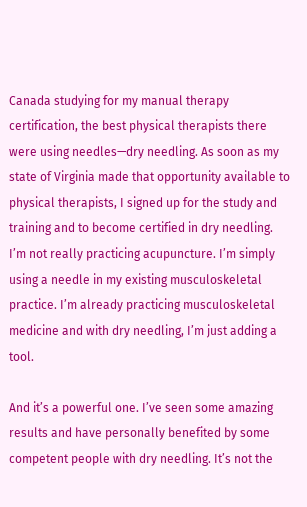Canada studying for my manual therapy certification, the best physical therapists there were using needles—dry needling. As soon as my state of Virginia made that opportunity available to physical therapists, I signed up for the study and training and to become certified in dry needling. I’m not really practicing acupuncture. I’m simply using a needle in my existing musculoskeletal practice. I’m already practicing musculoskeletal medicine and with dry needling, I’m just adding a tool.

And it’s a powerful one. I’ve seen some amazing results and have personally benefited by some competent people with dry needling. It’s not the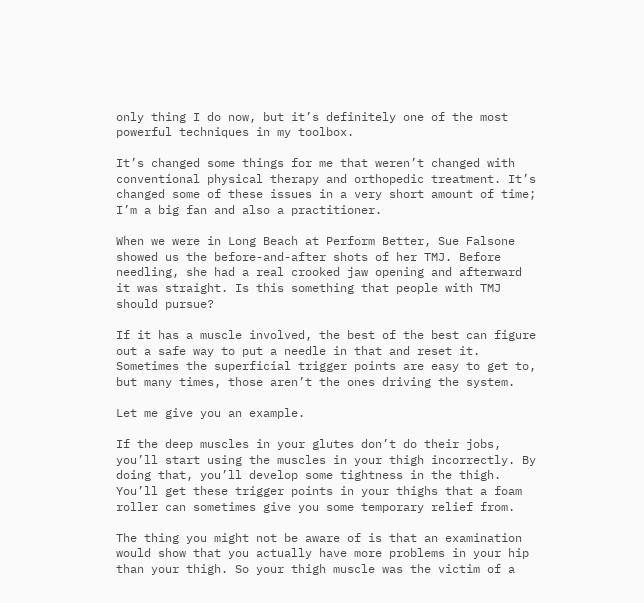only thing I do now, but it’s definitely one of the most powerful techniques in my toolbox.

It’s changed some things for me that weren’t changed with conventional physical therapy and orthopedic treatment. It’s changed some of these issues in a very short amount of time; I’m a big fan and also a practitioner.

When we were in Long Beach at Perform Better, Sue Falsone showed us the before-and-after shots of her TMJ. Before needling, she had a real crooked jaw opening and afterward it was straight. Is this something that people with TMJ should pursue?

If it has a muscle involved, the best of the best can figure out a safe way to put a needle in that and reset it. Sometimes the superficial trigger points are easy to get to, but many times, those aren’t the ones driving the system.

Let me give you an example.

If the deep muscles in your glutes don’t do their jobs, you’ll start using the muscles in your thigh incorrectly. By doing that, you’ll develop some tightness in the thigh. You’ll get these trigger points in your thighs that a foam roller can sometimes give you some temporary relief from.

The thing you might not be aware of is that an examination would show that you actually have more problems in your hip than your thigh. So your thigh muscle was the victim of a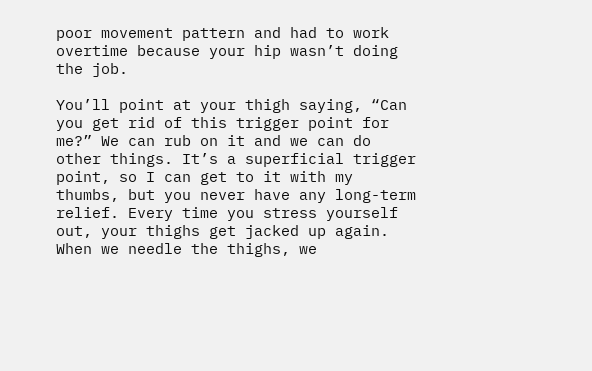poor movement pattern and had to work overtime because your hip wasn’t doing the job.

You’ll point at your thigh saying, “Can you get rid of this trigger point for me?” We can rub on it and we can do other things. It’s a superficial trigger point, so I can get to it with my thumbs, but you never have any long-term relief. Every time you stress yourself out, your thighs get jacked up again. When we needle the thighs, we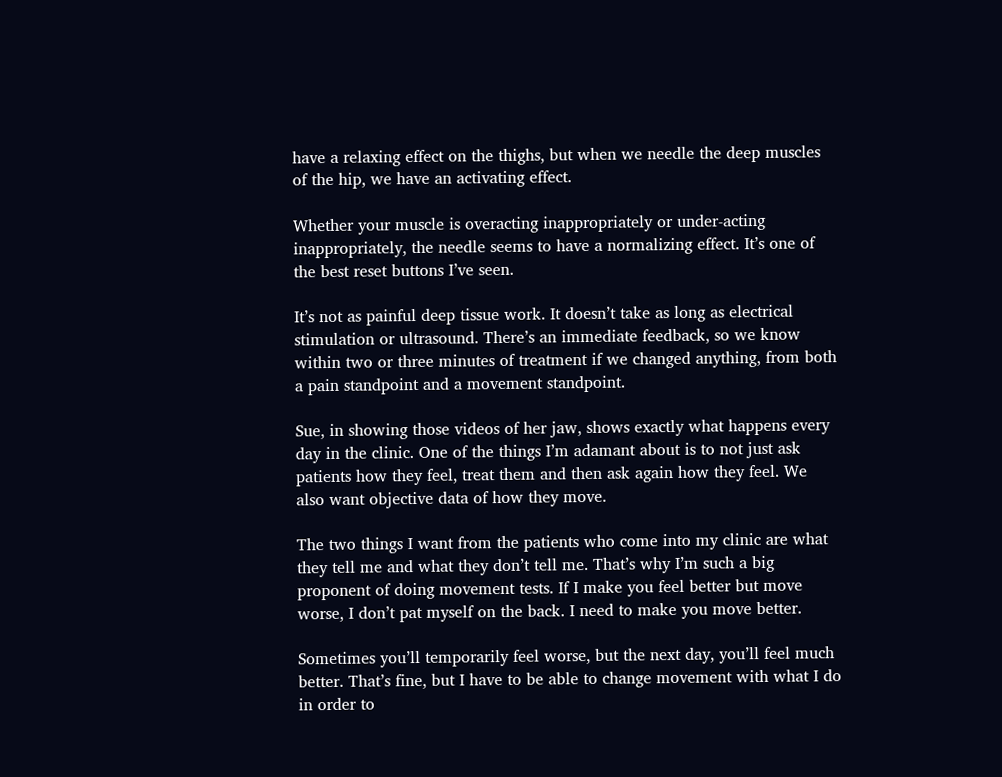have a relaxing effect on the thighs, but when we needle the deep muscles of the hip, we have an activating effect.

Whether your muscle is overacting inappropriately or under-acting inappropriately, the needle seems to have a normalizing effect. It’s one of the best reset buttons I’ve seen.

It’s not as painful deep tissue work. It doesn’t take as long as electrical stimulation or ultrasound. There’s an immediate feedback, so we know within two or three minutes of treatment if we changed anything, from both a pain standpoint and a movement standpoint.

Sue, in showing those videos of her jaw, shows exactly what happens every day in the clinic. One of the things I’m adamant about is to not just ask patients how they feel, treat them and then ask again how they feel. We also want objective data of how they move.

The two things I want from the patients who come into my clinic are what they tell me and what they don’t tell me. That’s why I’m such a big proponent of doing movement tests. If I make you feel better but move worse, I don’t pat myself on the back. I need to make you move better.

Sometimes you’ll temporarily feel worse, but the next day, you’ll feel much better. That’s fine, but I have to be able to change movement with what I do in order to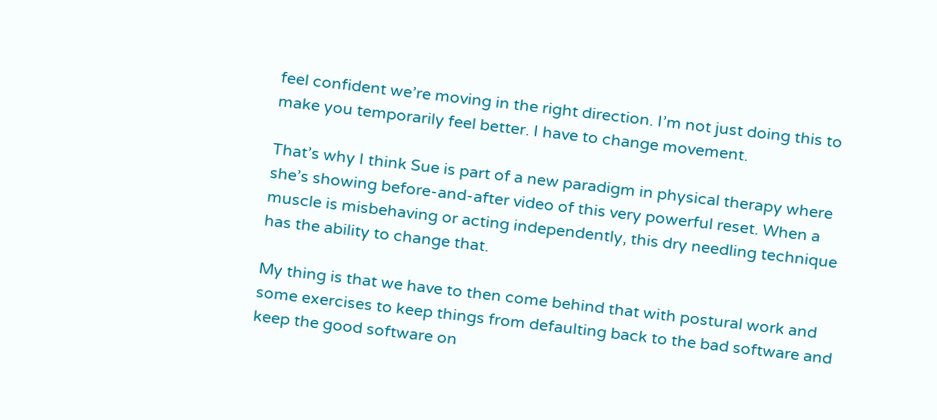feel confident we’re moving in the right direction. I’m not just doing this to make you temporarily feel better. I have to change movement.

That’s why I think Sue is part of a new paradigm in physical therapy where she’s showing before-and-after video of this very powerful reset. When a muscle is misbehaving or acting independently, this dry needling technique has the ability to change that.

My thing is that we have to then come behind that with postural work and some exercises to keep things from defaulting back to the bad software and keep the good software on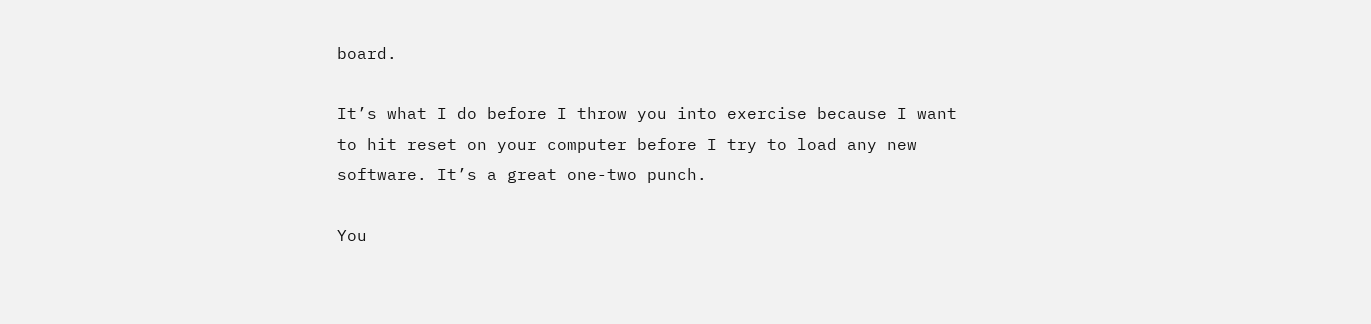board.

It’s what I do before I throw you into exercise because I want to hit reset on your computer before I try to load any new software. It’s a great one-two punch.

You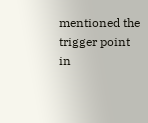mentioned the trigger point in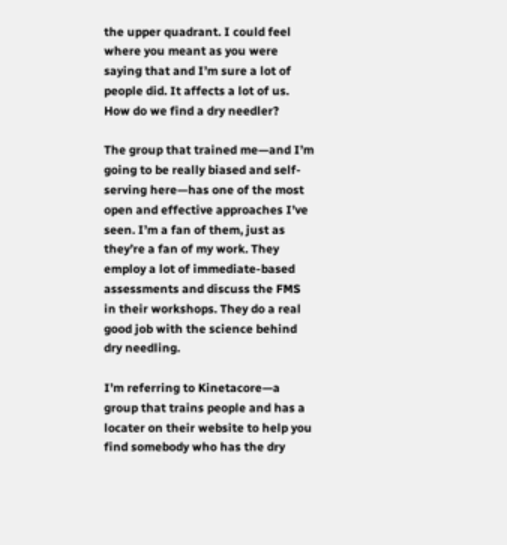the upper quadrant. I could feel where you meant as you were saying that and I’m sure a lot of people did. It affects a lot of us. How do we find a dry needler?

The group that trained me—and I’m going to be really biased and self-serving here—has one of the most open and effective approaches I’ve seen. I’m a fan of them, just as they’re a fan of my work. They employ a lot of immediate-based assessments and discuss the FMS in their workshops. They do a real good job with the science behind dry needling.

I’m referring to Kinetacore—a group that trains people and has a locater on their website to help you find somebody who has the dry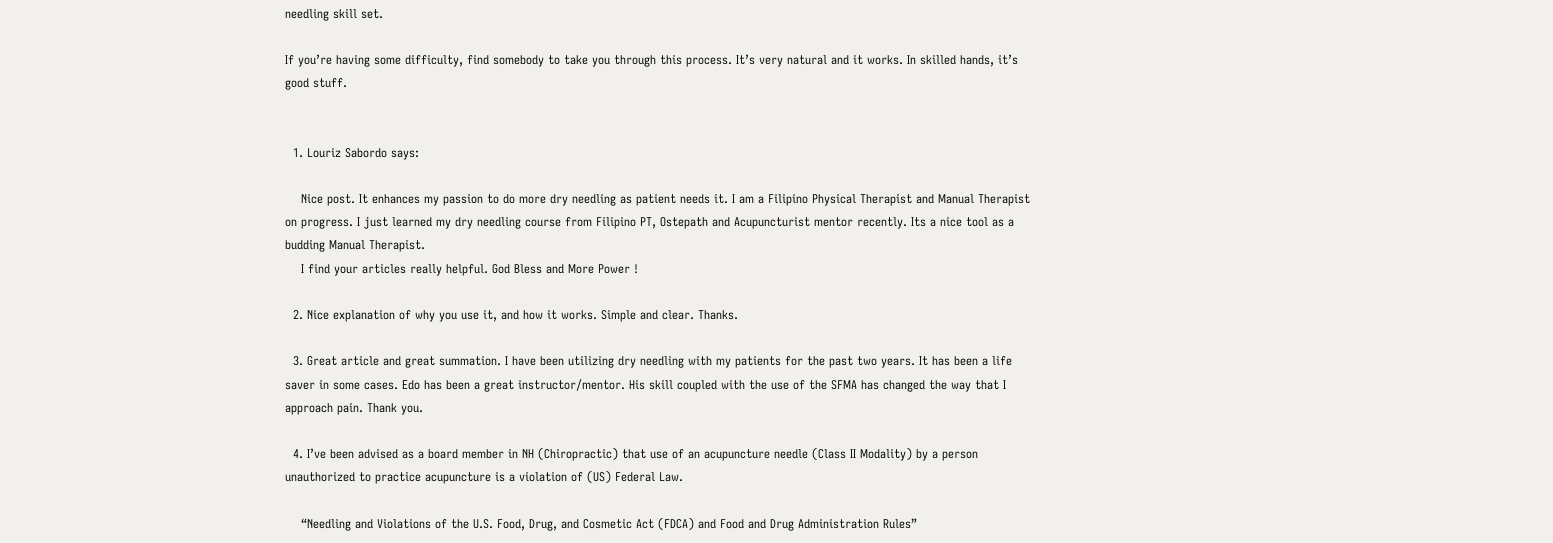needling skill set.

If you’re having some difficulty, find somebody to take you through this process. It’s very natural and it works. In skilled hands, it’s good stuff.


  1. Louriz Sabordo says:

    Nice post. It enhances my passion to do more dry needling as patient needs it. I am a Filipino Physical Therapist and Manual Therapist on progress. I just learned my dry needling course from Filipino PT, Ostepath and Acupuncturist mentor recently. Its a nice tool as a budding Manual Therapist.
    I find your articles really helpful. God Bless and More Power !

  2. Nice explanation of why you use it, and how it works. Simple and clear. Thanks.

  3. Great article and great summation. I have been utilizing dry needling with my patients for the past two years. It has been a life saver in some cases. Edo has been a great instructor/mentor. His skill coupled with the use of the SFMA has changed the way that I approach pain. Thank you.

  4. I’ve been advised as a board member in NH (Chiropractic) that use of an acupuncture needle (Class II Modality) by a person unauthorized to practice acupuncture is a violation of (US) Federal Law.

    “Needling and Violations of the U.S. Food, Drug, and Cosmetic Act (FDCA) and Food and Drug Administration Rules”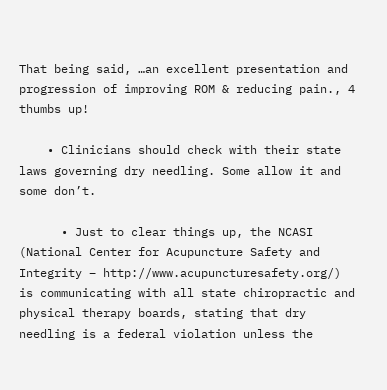That being said, …an excellent presentation and progression of improving ROM & reducing pain., 4 thumbs up!

    • Clinicians should check with their state laws governing dry needling. Some allow it and some don’t.

      • Just to clear things up, the NCASI (National Center for Acupuncture Safety and Integrity – http://www.acupuncturesafety.org/) is communicating with all state chiropractic and physical therapy boards, stating that dry needling is a federal violation unless the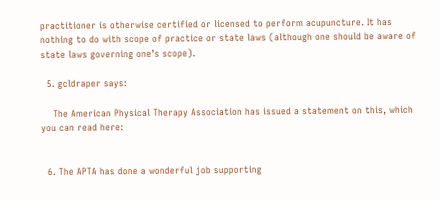practitioner is otherwise certified or licensed to perform acupuncture. It has nothing to do with scope of practice or state laws (although one should be aware of state laws governing one’s scope).

  5. gcldraper says:

    The American Physical Therapy Association has issued a statement on this, which you can read here:


  6. The APTA has done a wonderful job supporting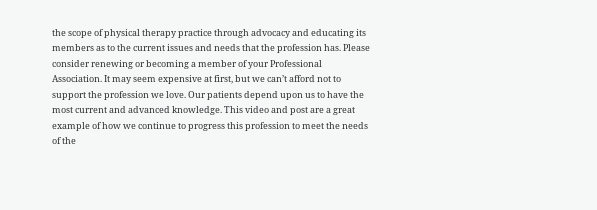the scope of physical therapy practice through advocacy and educating its members as to the current issues and needs that the profession has. Please consider renewing or becoming a member of your Professional Association. It may seem expensive at first, but we can’t afford not to support the profession we love. Our patients depend upon us to have the most current and advanced knowledge. This video and post are a great example of how we continue to progress this profession to meet the needs of the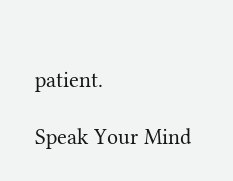patient.

Speak Your Mind